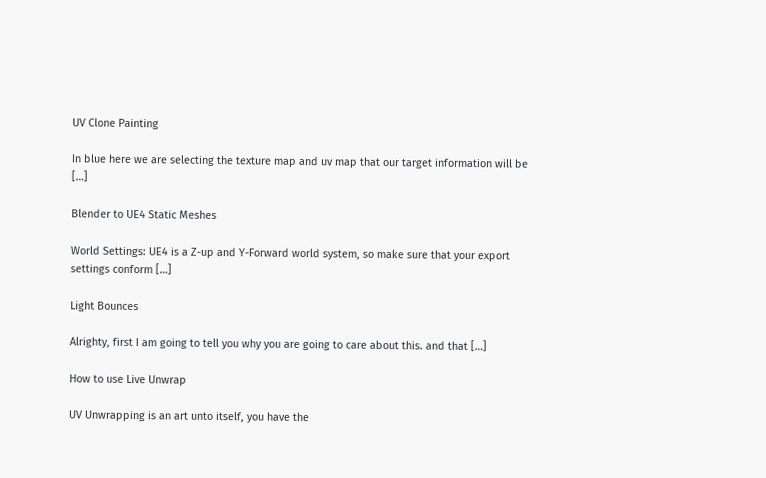UV Clone Painting

In blue here we are selecting the texture map and uv map that our target information will be […]

Blender to UE4 Static Meshes

World Settings: UE4 is a Z-up and Y-Forward world system, so make sure that your export settings conform […]

Light Bounces

Alrighty, first I am going to tell you why you are going to care about this. and that […]

How to use Live Unwrap

UV Unwrapping is an art unto itself, you have the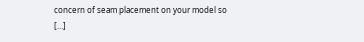concern of seam placement on your model so […]